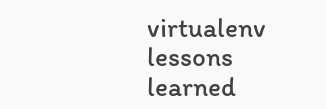virtualenv lessons learned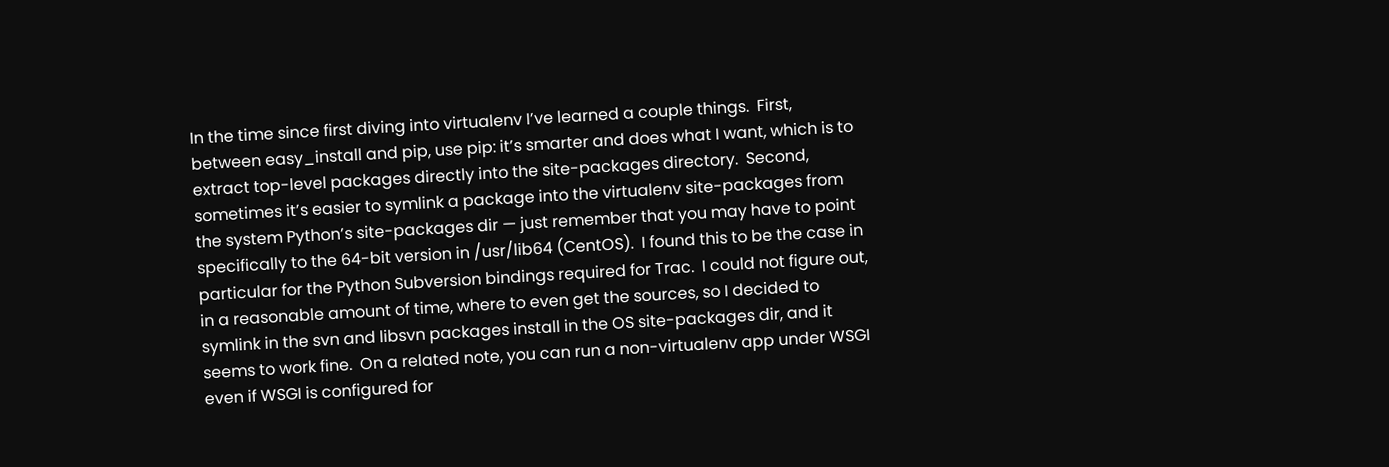In the time since first diving into virtualenv I’ve learned a couple things.  First, between easy_install and pip, use pip: it’s smarter and does what I want, which is to extract top-level packages directly into the site-packages directory.  Second, sometimes it’s easier to symlink a package into the virtualenv site-packages from the system Python’s site-packages dir — just remember that you may have to point specifically to the 64-bit version in /usr/lib64 (CentOS).  I found this to be the case in particular for the Python Subversion bindings required for Trac.  I could not figure out, in a reasonable amount of time, where to even get the sources, so I decided to symlink in the svn and libsvn packages install in the OS site-packages dir, and it seems to work fine.  On a related note, you can run a non-virtualenv app under WSGI even if WSGI is configured for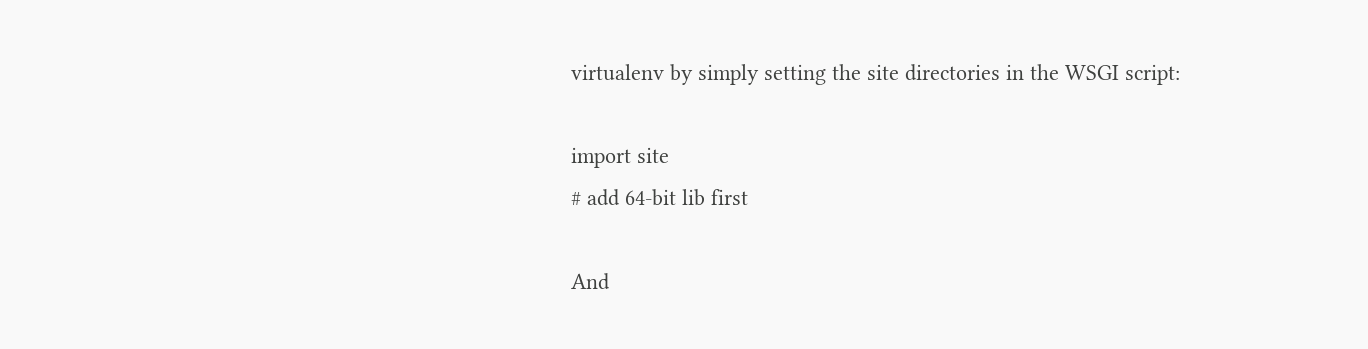virtualenv by simply setting the site directories in the WSGI script:

import site
# add 64-bit lib first

And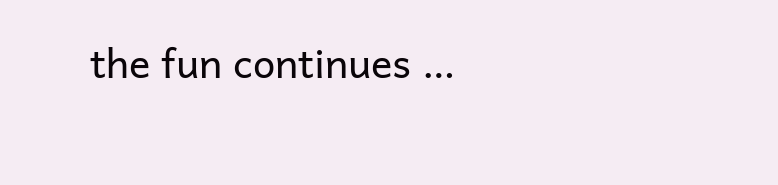the fun continues …